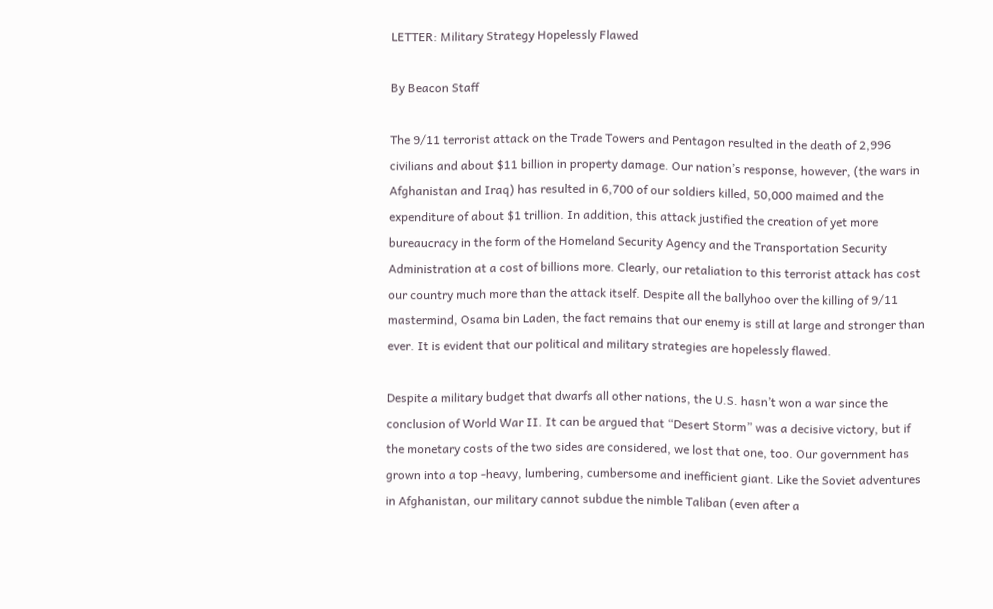LETTER: Military Strategy Hopelessly Flawed

By Beacon Staff

The 9/11 terrorist attack on the Trade Towers and Pentagon resulted in the death of 2,996 civilians and about $11 billion in property damage. Our nation’s response, however, (the wars in Afghanistan and Iraq) has resulted in 6,700 of our soldiers killed, 50,000 maimed and the expenditure of about $1 trillion. In addition, this attack justified the creation of yet more bureaucracy in the form of the Homeland Security Agency and the Transportation Security Administration at a cost of billions more. Clearly, our retaliation to this terrorist attack has cost our country much more than the attack itself. Despite all the ballyhoo over the killing of 9/11 mastermind, Osama bin Laden, the fact remains that our enemy is still at large and stronger than ever. It is evident that our political and military strategies are hopelessly flawed.

Despite a military budget that dwarfs all other nations, the U.S. hasn’t won a war since the conclusion of World War II. It can be argued that “Desert Storm” was a decisive victory, but if the monetary costs of the two sides are considered, we lost that one, too. Our government has grown into a top -heavy, lumbering, cumbersome and inefficient giant. Like the Soviet adventures in Afghanistan, our military cannot subdue the nimble Taliban (even after a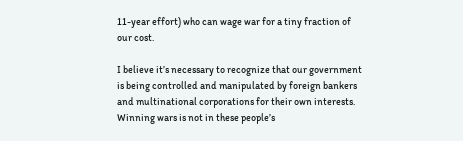11-year effort) who can wage war for a tiny fraction of our cost.

I believe it’s necessary to recognize that our government is being controlled and manipulated by foreign bankers and multinational corporations for their own interests. Winning wars is not in these people’s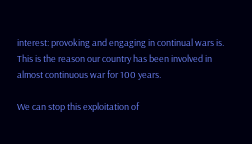interest: provoking and engaging in continual wars is. This is the reason our country has been involved in almost continuous war for 100 years.

We can stop this exploitation of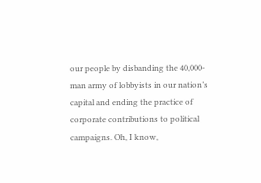our people by disbanding the 40,000-man army of lobbyists in our nation’s capital and ending the practice of corporate contributions to political campaigns. Oh, I know,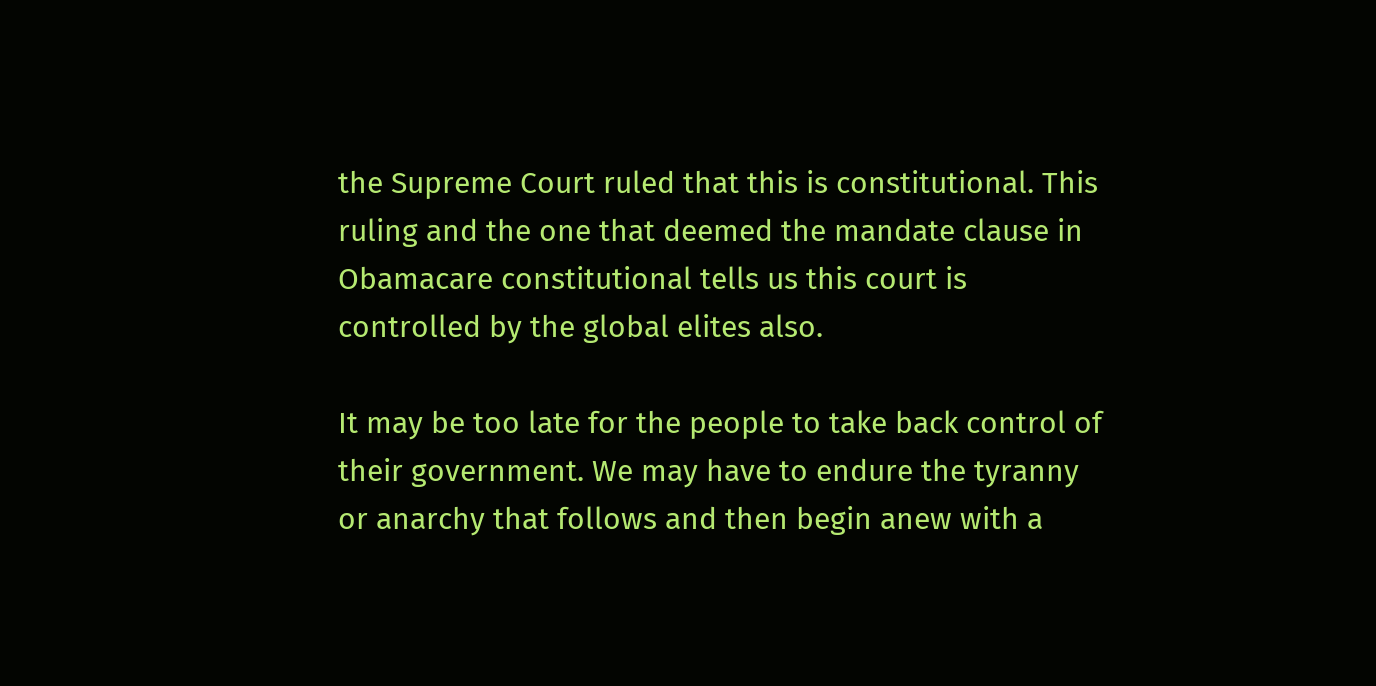the Supreme Court ruled that this is constitutional. This ruling and the one that deemed the mandate clause in Obamacare constitutional tells us this court is controlled by the global elites also.

It may be too late for the people to take back control of their government. We may have to endure the tyranny or anarchy that follows and then begin anew with a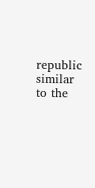republic similar to the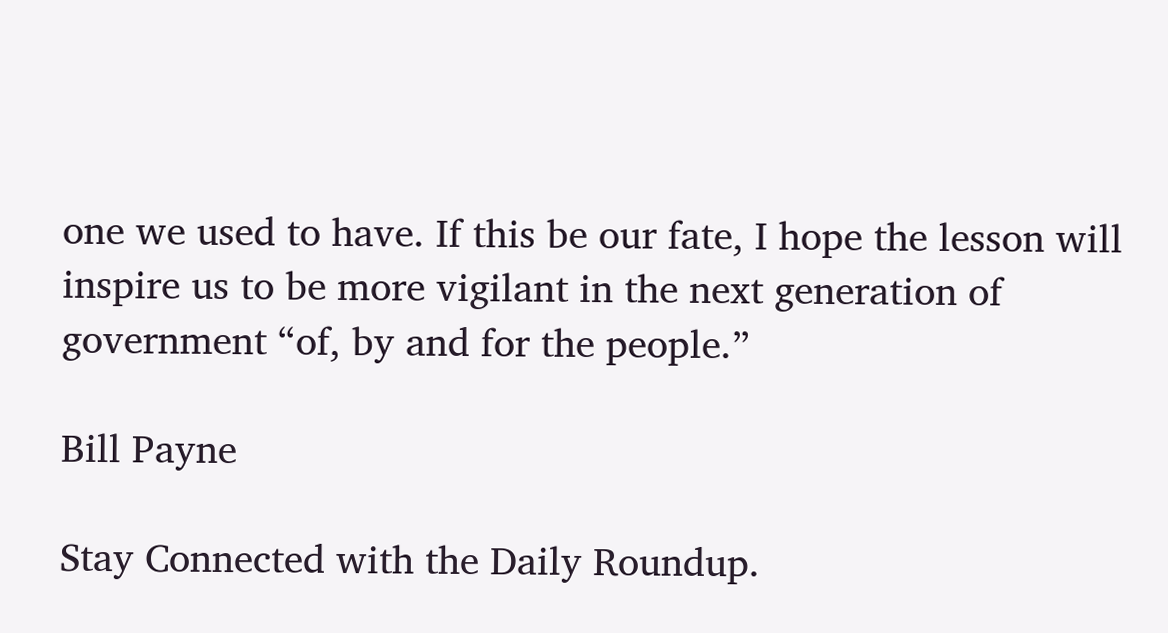one we used to have. If this be our fate, I hope the lesson will inspire us to be more vigilant in the next generation of government “of, by and for the people.”

Bill Payne

Stay Connected with the Daily Roundup.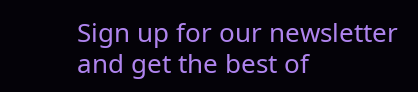Sign up for our newsletter and get the best of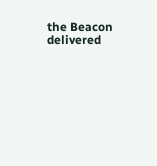the Beacon delivered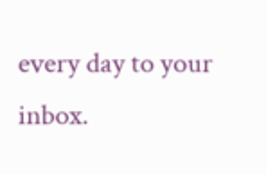every day to your inbox.